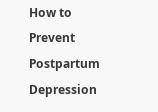How to Prevent Postpartum Depression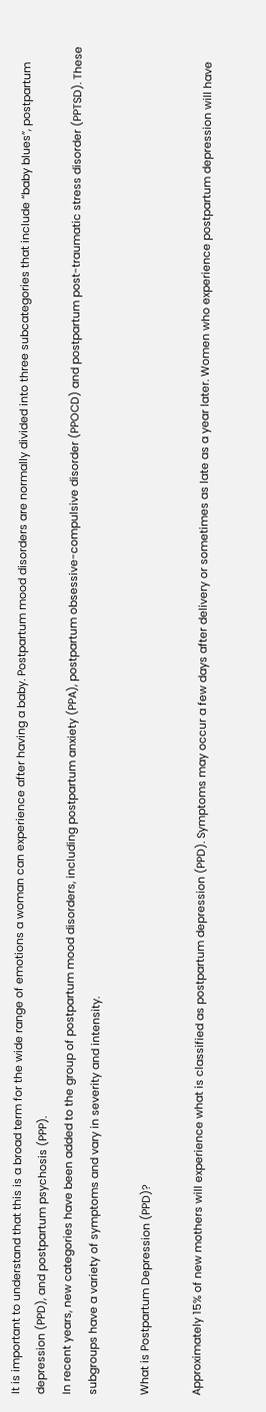It is important to understand that this is a broad term for the wide range of emotions a woman can experience after having a baby. Postpartum mood disorders are normally divided into three subcategories that include “baby blues”, postpartum depression (PPD), and postpartum psychosis (PPP).
In recent years, new categories have been added to the group of postpartum mood disorders, including postpartum anxiety (PPA), postpartum obsessive-compulsive disorder (PPOCD) and postpartum post-traumatic stress disorder (PPTSD). These subgroups have a variety of symptoms and vary in severity and intensity.

What is Postpartum Depression (PPD)?

Approximately 15% of new mothers will experience what is classified as postpartum depression (PPD). Symptoms may occur a few days after delivery or sometimes as late as a year later. Women who experience postpartum depression will have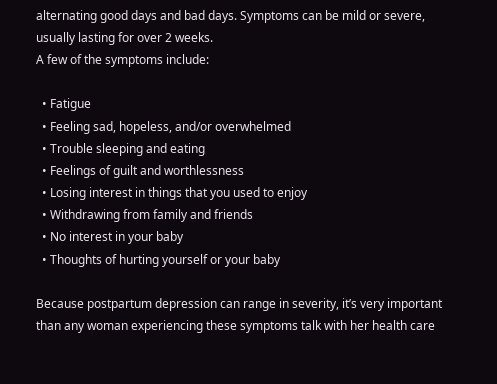alternating good days and bad days. Symptoms can be mild or severe, usually lasting for over 2 weeks.
A few of the symptoms include:

  • Fatigue
  • Feeling sad, hopeless, and/or overwhelmed
  • Trouble sleeping and eating
  • Feelings of guilt and worthlessness
  • Losing interest in things that you used to enjoy
  • Withdrawing from family and friends
  • No interest in your baby
  • Thoughts of hurting yourself or your baby

Because postpartum depression can range in severity, it’s very important than any woman experiencing these symptoms talk with her health care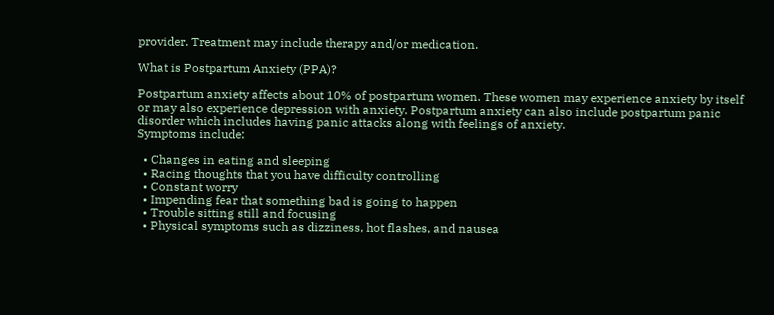provider. Treatment may include therapy and/or medication.

What is Postpartum Anxiety (PPA)?

Postpartum anxiety affects about 10% of postpartum women. These women may experience anxiety by itself or may also experience depression with anxiety. Postpartum anxiety can also include postpartum panic disorder which includes having panic attacks along with feelings of anxiety.
Symptoms include:

  • Changes in eating and sleeping
  • Racing thoughts that you have difficulty controlling
  • Constant worry
  • Impending fear that something bad is going to happen
  • Trouble sitting still and focusing
  • Physical symptoms such as dizziness, hot flashes, and nausea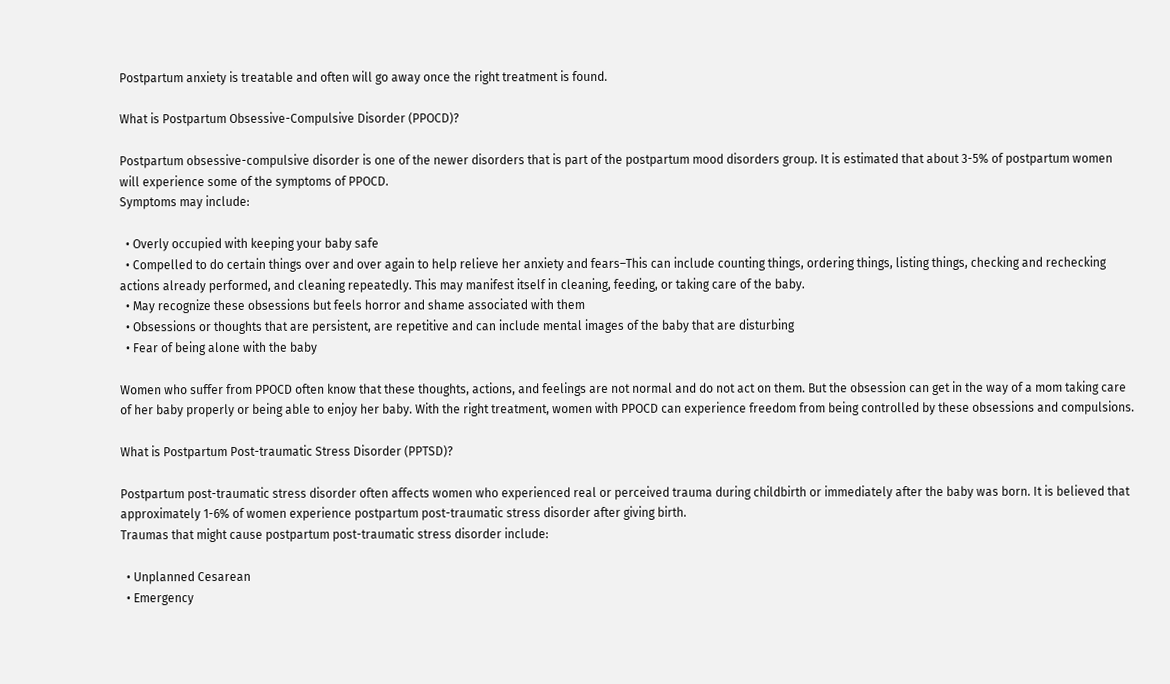Postpartum anxiety is treatable and often will go away once the right treatment is found.

What is Postpartum Obsessive-Compulsive Disorder (PPOCD)?

Postpartum obsessive-compulsive disorder is one of the newer disorders that is part of the postpartum mood disorders group. It is estimated that about 3-5% of postpartum women will experience some of the symptoms of PPOCD.
Symptoms may include:

  • Overly occupied with keeping your baby safe
  • Compelled to do certain things over and over again to help relieve her anxiety and fears–This can include counting things, ordering things, listing things, checking and rechecking actions already performed, and cleaning repeatedly. This may manifest itself in cleaning, feeding, or taking care of the baby.
  • May recognize these obsessions but feels horror and shame associated with them
  • Obsessions or thoughts that are persistent, are repetitive and can include mental images of the baby that are disturbing
  • Fear of being alone with the baby

Women who suffer from PPOCD often know that these thoughts, actions, and feelings are not normal and do not act on them. But the obsession can get in the way of a mom taking care of her baby properly or being able to enjoy her baby. With the right treatment, women with PPOCD can experience freedom from being controlled by these obsessions and compulsions.

What is Postpartum Post-traumatic Stress Disorder (PPTSD)?

Postpartum post-traumatic stress disorder often affects women who experienced real or perceived trauma during childbirth or immediately after the baby was born. It is believed that approximately 1-6% of women experience postpartum post-traumatic stress disorder after giving birth.
Traumas that might cause postpartum post-traumatic stress disorder include:

  • Unplanned Cesarean
  • Emergency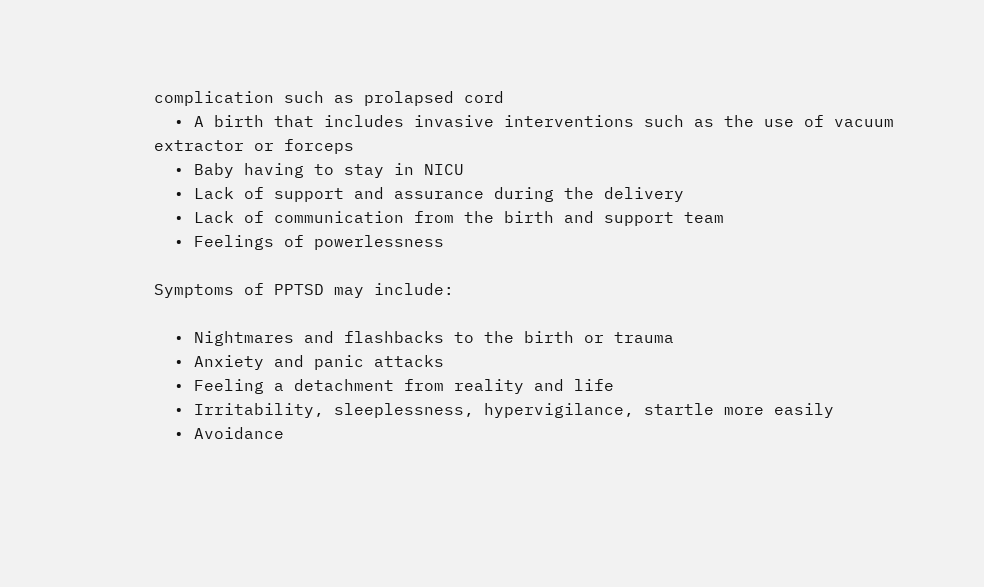complication such as prolapsed cord
  • A birth that includes invasive interventions such as the use of vacuum extractor or forceps
  • Baby having to stay in NICU
  • Lack of support and assurance during the delivery
  • Lack of communication from the birth and support team
  • Feelings of powerlessness

Symptoms of PPTSD may include:

  • Nightmares and flashbacks to the birth or trauma
  • Anxiety and panic attacks
  • Feeling a detachment from reality and life
  • Irritability, sleeplessness, hypervigilance, startle more easily
  • Avoidance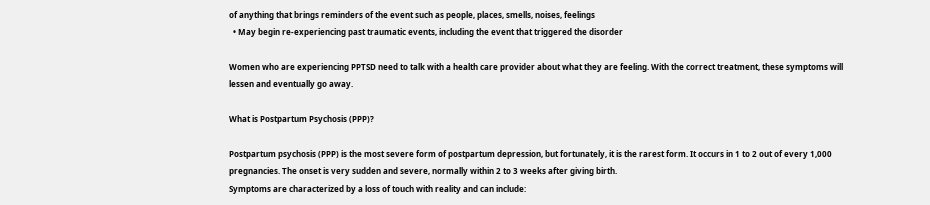of anything that brings reminders of the event such as people, places, smells, noises, feelings
  • May begin re-experiencing past traumatic events, including the event that triggered the disorder

Women who are experiencing PPTSD need to talk with a health care provider about what they are feeling. With the correct treatment, these symptoms will lessen and eventually go away.

What is Postpartum Psychosis (PPP)?

Postpartum psychosis (PPP) is the most severe form of postpartum depression, but fortunately, it is the rarest form. It occurs in 1 to 2 out of every 1,000 pregnancies. The onset is very sudden and severe, normally within 2 to 3 weeks after giving birth.
Symptoms are characterized by a loss of touch with reality and can include: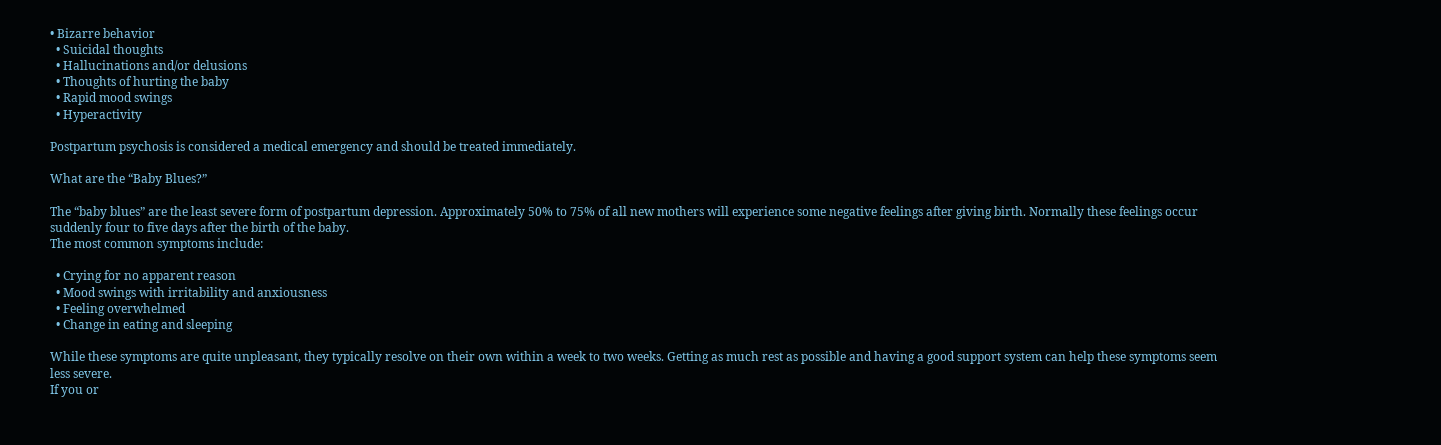• Bizarre behavior
  • Suicidal thoughts
  • Hallucinations and/or delusions
  • Thoughts of hurting the baby
  • Rapid mood swings
  • Hyperactivity

Postpartum psychosis is considered a medical emergency and should be treated immediately.

What are the “Baby Blues?”

The “baby blues” are the least severe form of postpartum depression. Approximately 50% to 75% of all new mothers will experience some negative feelings after giving birth. Normally these feelings occur suddenly four to five days after the birth of the baby.
The most common symptoms include:

  • Crying for no apparent reason
  • Mood swings with irritability and anxiousness
  • Feeling overwhelmed
  • Change in eating and sleeping

While these symptoms are quite unpleasant, they typically resolve on their own within a week to two weeks. Getting as much rest as possible and having a good support system can help these symptoms seem less severe.
If you or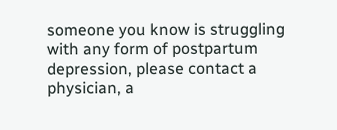someone you know is struggling with any form of postpartum depression, please contact a physician, a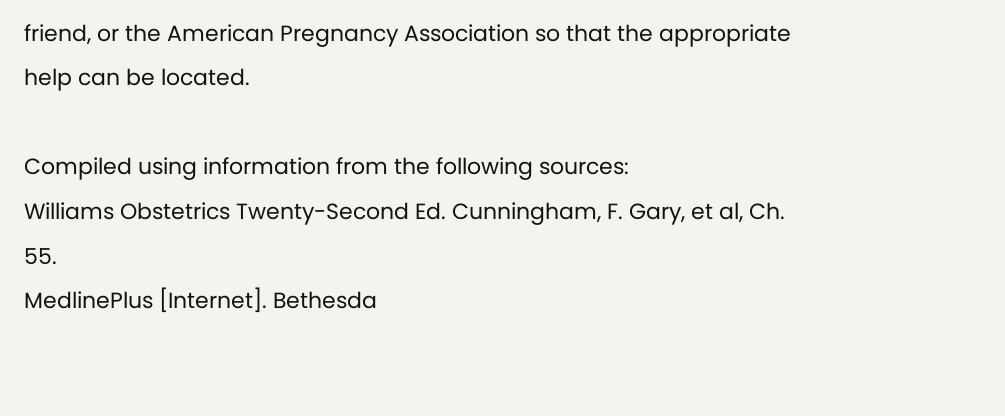friend, or the American Pregnancy Association so that the appropriate help can be located.

Compiled using information from the following sources:
Williams Obstetrics Twenty-Second Ed. Cunningham, F. Gary, et al, Ch. 55.
MedlinePlus [Internet]. Bethesda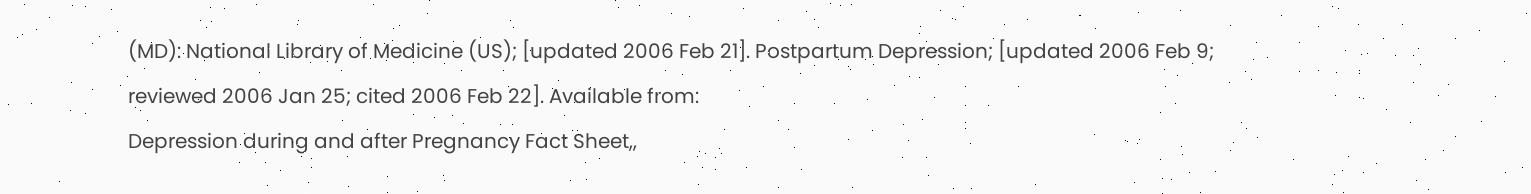(MD): National Library of Medicine (US); [updated 2006 Feb 21]. Postpartum Depression; [updated 2006 Feb 9; reviewed 2006 Jan 25; cited 2006 Feb 22]. Available from:
Depression during and after Pregnancy Fact Sheet,,